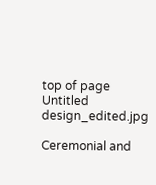top of page
Untitled design_edited.jpg

Ceremonial and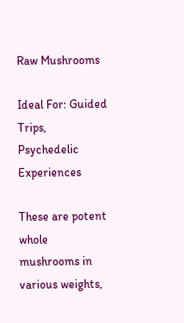Raw Mushrooms

Ideal For: Guided Trips, Psychedelic Experiences

These are potent whole mushrooms in various weights,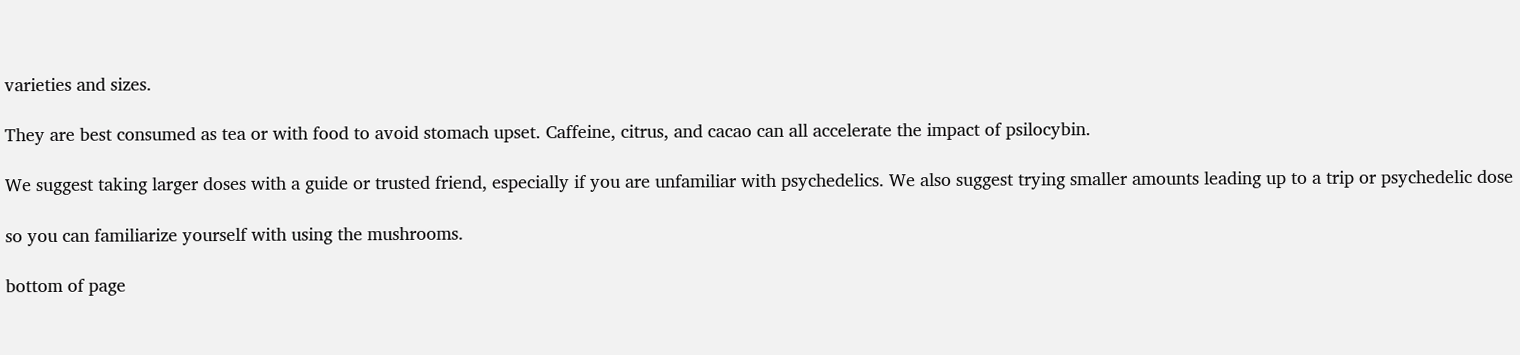varieties and sizes.

They are best consumed as tea or with food to avoid stomach upset. Caffeine, citrus, and cacao can all accelerate the impact of psilocybin.

We suggest taking larger doses with a guide or trusted friend, especially if you are unfamiliar with psychedelics. We also suggest trying smaller amounts leading up to a trip or psychedelic dose

so you can familiarize yourself with using the mushrooms.

bottom of page